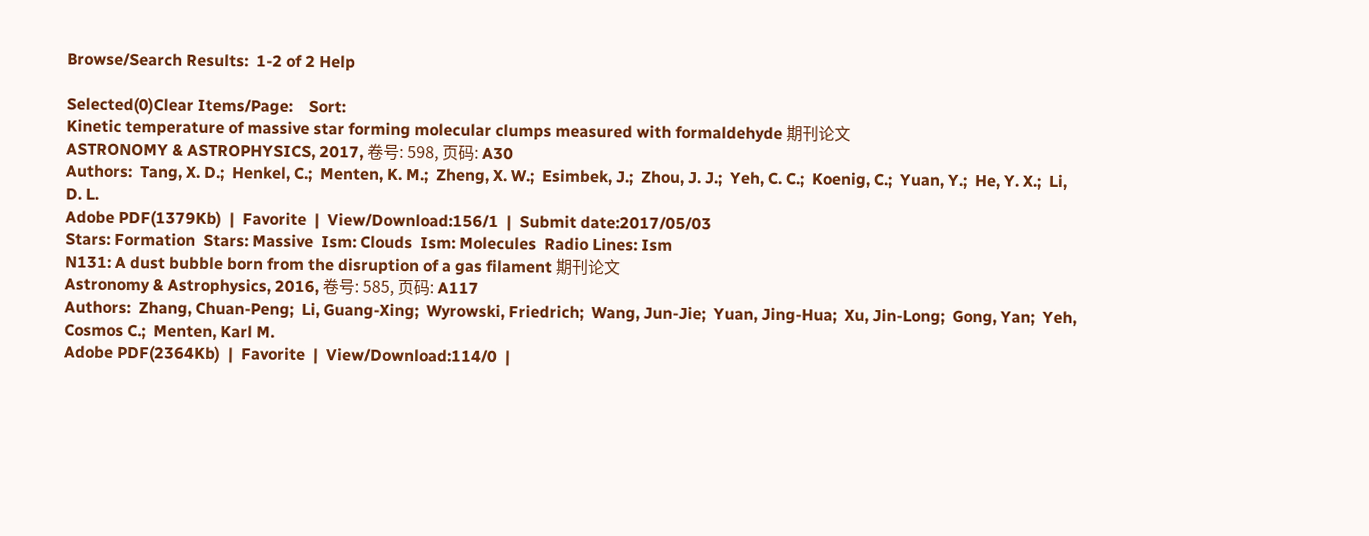Browse/Search Results:  1-2 of 2 Help

Selected(0)Clear Items/Page:    Sort:
Kinetic temperature of massive star forming molecular clumps measured with formaldehyde 期刊论文
ASTRONOMY & ASTROPHYSICS, 2017, 卷号: 598, 页码: A30
Authors:  Tang, X. D.;  Henkel, C.;  Menten, K. M.;  Zheng, X. W.;  Esimbek, J.;  Zhou, J. J.;  Yeh, C. C.;  Koenig, C.;  Yuan, Y.;  He, Y. X.;  Li, D. L.
Adobe PDF(1379Kb)  |  Favorite  |  View/Download:156/1  |  Submit date:2017/05/03
Stars: Formation  Stars: Massive  Ism: Clouds  Ism: Molecules  Radio Lines: Ism
N131: A dust bubble born from the disruption of a gas filament 期刊论文
Astronomy & Astrophysics, 2016, 卷号: 585, 页码: A117
Authors:  Zhang, Chuan-Peng;  Li, Guang-Xing;  Wyrowski, Friedrich;  Wang, Jun-Jie;  Yuan, Jing-Hua;  Xu, Jin-Long;  Gong, Yan;  Yeh, Cosmos C.;  Menten, Karl M.
Adobe PDF(2364Kb)  |  Favorite  |  View/Download:114/0  |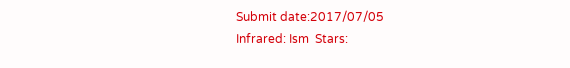Submit date:2017/07/05
Infrared: Ism  Stars: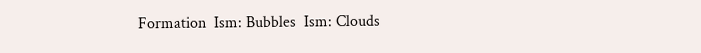Formation  Ism: Bubbles  Ism: Clouds